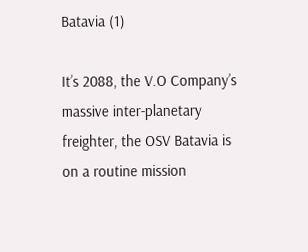Batavia (1)

It’s 2088, the V.O Company’s massive inter-planetary freighter, the OSV Batavia is on a routine mission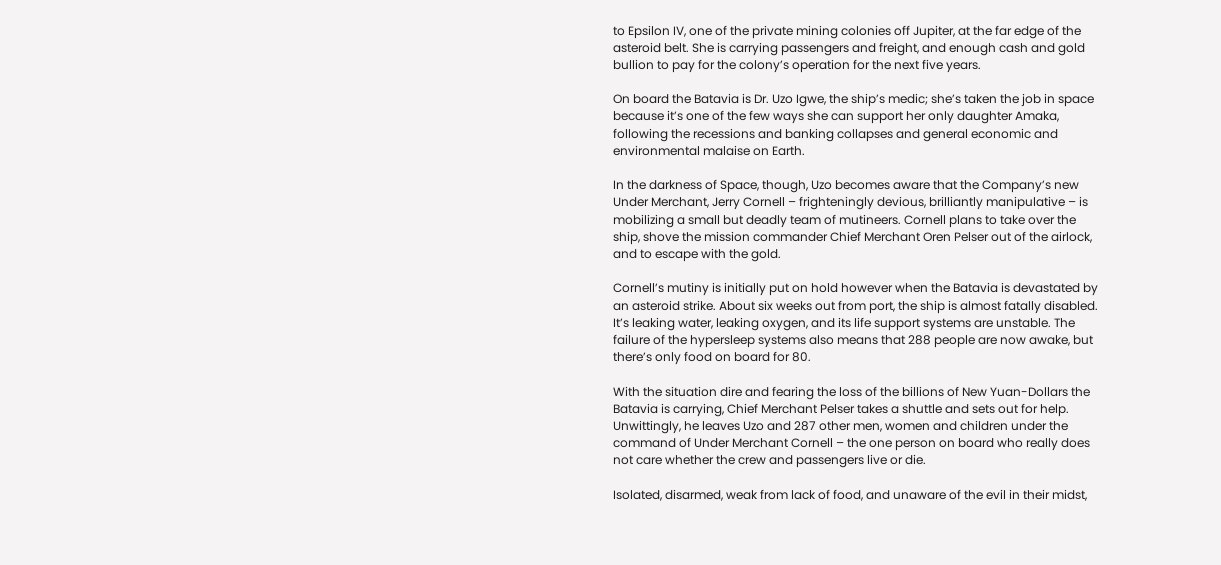to Epsilon IV, one of the private mining colonies off Jupiter, at the far edge of the asteroid belt. She is carrying passengers and freight, and enough cash and gold bullion to pay for the colony’s operation for the next five years.

On board the Batavia is Dr. Uzo Igwe, the ship’s medic; she’s taken the job in space because it’s one of the few ways she can support her only daughter Amaka, following the recessions and banking collapses and general economic and environmental malaise on Earth.

In the darkness of Space, though, Uzo becomes aware that the Company’s new Under Merchant, Jerry Cornell – frighteningly devious, brilliantly manipulative – is mobilizing a small but deadly team of mutineers. Cornell plans to take over the ship, shove the mission commander Chief Merchant Oren Pelser out of the airlock, and to escape with the gold.

Cornell’s mutiny is initially put on hold however when the Batavia is devastated by an asteroid strike. About six weeks out from port, the ship is almost fatally disabled. It’s leaking water, leaking oxygen, and its life support systems are unstable. The failure of the hypersleep systems also means that 288 people are now awake, but there’s only food on board for 80.

With the situation dire and fearing the loss of the billions of New Yuan-Dollars the Batavia is carrying, Chief Merchant Pelser takes a shuttle and sets out for help. Unwittingly, he leaves Uzo and 287 other men, women and children under the command of Under Merchant Cornell – the one person on board who really does not care whether the crew and passengers live or die.

Isolated, disarmed, weak from lack of food, and unaware of the evil in their midst,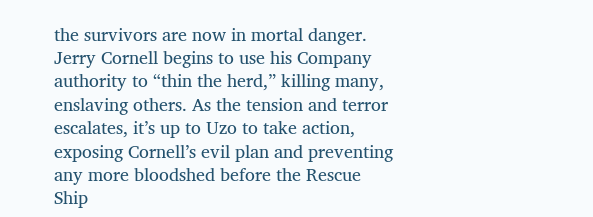the survivors are now in mortal danger. Jerry Cornell begins to use his Company authority to “thin the herd,” killing many, enslaving others. As the tension and terror escalates, it’s up to Uzo to take action, exposing Cornell’s evil plan and preventing any more bloodshed before the Rescue Ship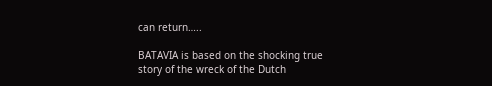can return…..

BATAVIA is based on the shocking true story of the wreck of the Dutch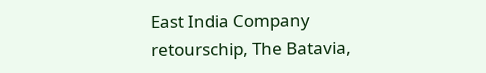East India Company retourschip, The Batavia,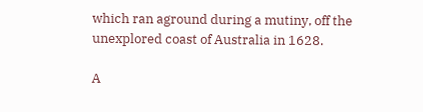which ran aground during a mutiny, off the unexplored coast of Australia in 1628.

A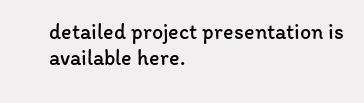detailed project presentation is available here.